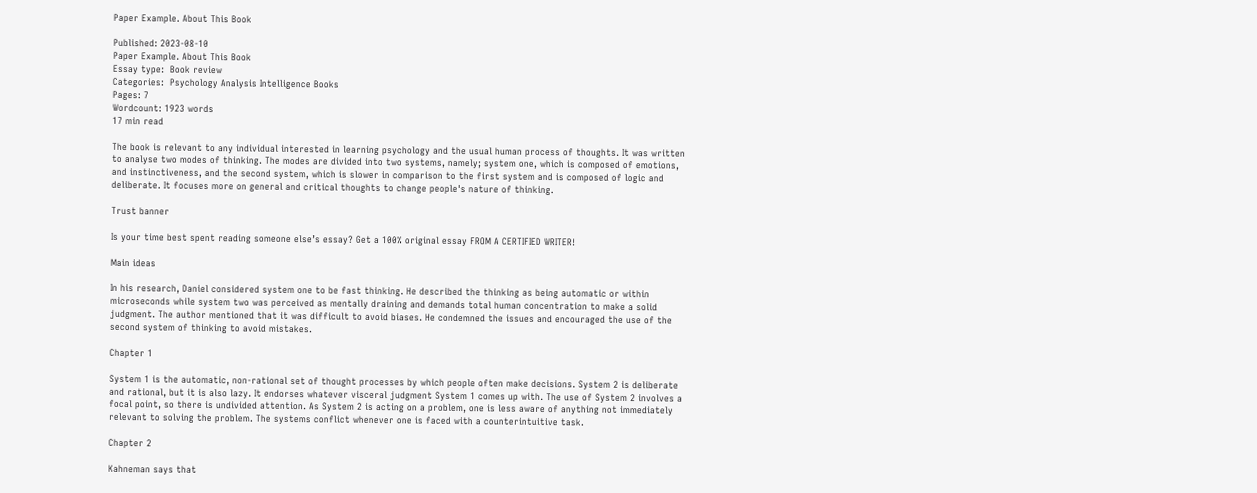Paper Example. About This Book

Published: 2023-08-10
Paper Example. About This Book
Essay type:  Book review
Categories:  Psychology Analysis Intelligence Books
Pages: 7
Wordcount: 1923 words
17 min read

The book is relevant to any individual interested in learning psychology and the usual human process of thoughts. It was written to analyse two modes of thinking. The modes are divided into two systems, namely; system one, which is composed of emotions, and instinctiveness, and the second system, which is slower in comparison to the first system and is composed of logic and deliberate. It focuses more on general and critical thoughts to change people's nature of thinking.

Trust banner

Is your time best spent reading someone else’s essay? Get a 100% original essay FROM A CERTIFIED WRITER!

Main ideas

In his research, Daniel considered system one to be fast thinking. He described the thinking as being automatic or within microseconds while system two was perceived as mentally draining and demands total human concentration to make a solid judgment. The author mentioned that it was difficult to avoid biases. He condemned the issues and encouraged the use of the second system of thinking to avoid mistakes.

Chapter 1

System 1 is the automatic, non-rational set of thought processes by which people often make decisions. System 2 is deliberate and rational, but it is also lazy. It endorses whatever visceral judgment System 1 comes up with. The use of System 2 involves a focal point, so there is undivided attention. As System 2 is acting on a problem, one is less aware of anything not immediately relevant to solving the problem. The systems conflict whenever one is faced with a counterintuitive task.

Chapter 2

Kahneman says that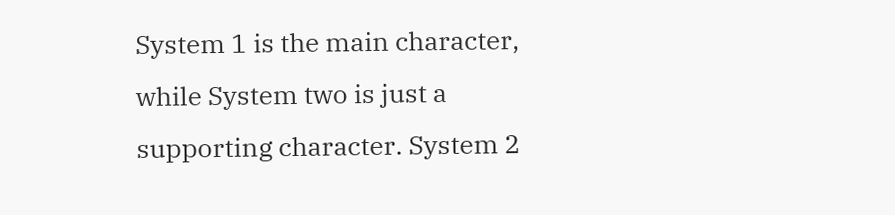System 1 is the main character, while System two is just a supporting character. System 2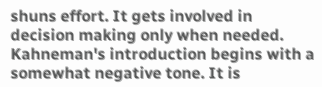shuns effort. It gets involved in decision making only when needed. Kahneman's introduction begins with a somewhat negative tone. It is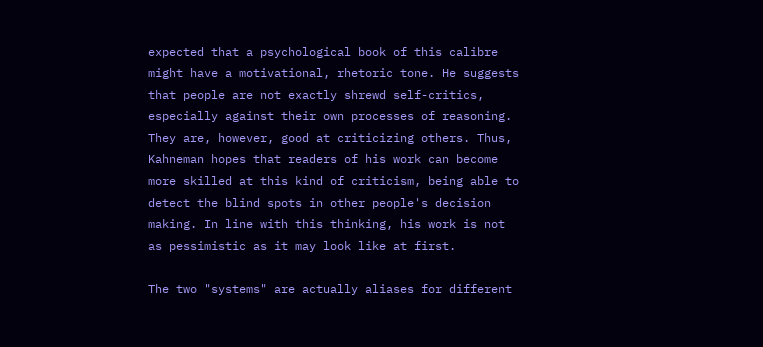expected that a psychological book of this calibre might have a motivational, rhetoric tone. He suggests that people are not exactly shrewd self-critics, especially against their own processes of reasoning. They are, however, good at criticizing others. Thus, Kahneman hopes that readers of his work can become more skilled at this kind of criticism, being able to detect the blind spots in other people's decision making. In line with this thinking, his work is not as pessimistic as it may look like at first.

The two "systems" are actually aliases for different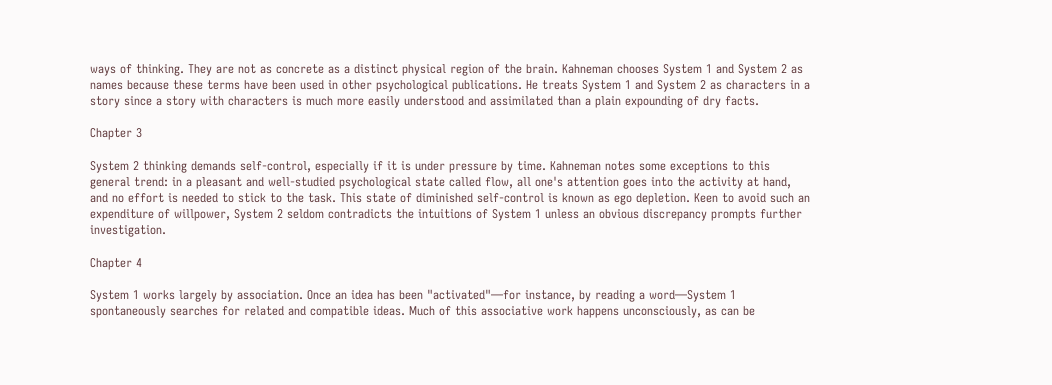ways of thinking. They are not as concrete as a distinct physical region of the brain. Kahneman chooses System 1 and System 2 as names because these terms have been used in other psychological publications. He treats System 1 and System 2 as characters in a story since a story with characters is much more easily understood and assimilated than a plain expounding of dry facts.

Chapter 3

System 2 thinking demands self-control, especially if it is under pressure by time. Kahneman notes some exceptions to this general trend: in a pleasant and well-studied psychological state called flow, all one's attention goes into the activity at hand, and no effort is needed to stick to the task. This state of diminished self-control is known as ego depletion. Keen to avoid such an expenditure of willpower, System 2 seldom contradicts the intuitions of System 1 unless an obvious discrepancy prompts further investigation.

Chapter 4

System 1 works largely by association. Once an idea has been "activated"—for instance, by reading a word—System 1 spontaneously searches for related and compatible ideas. Much of this associative work happens unconsciously, as can be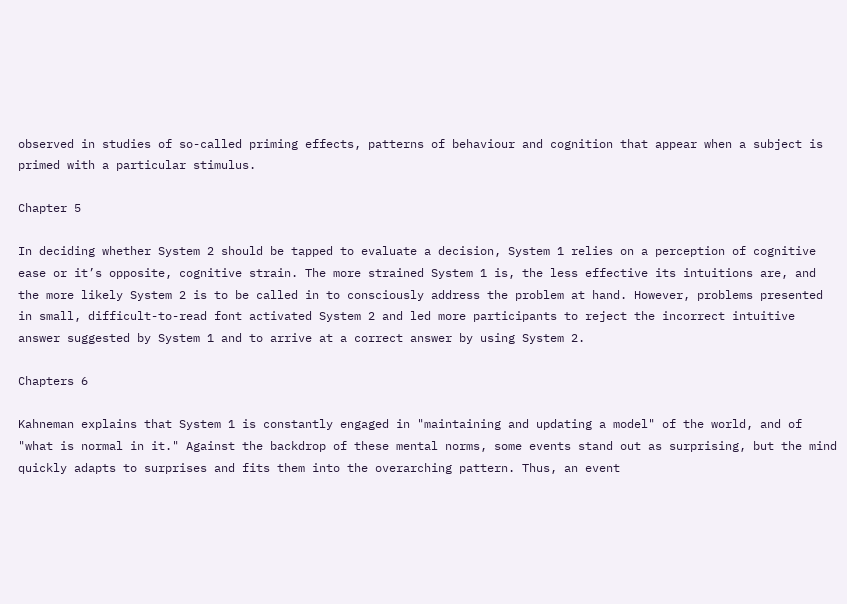observed in studies of so-called priming effects, patterns of behaviour and cognition that appear when a subject is primed with a particular stimulus.

Chapter 5

In deciding whether System 2 should be tapped to evaluate a decision, System 1 relies on a perception of cognitive ease or it’s opposite, cognitive strain. The more strained System 1 is, the less effective its intuitions are, and the more likely System 2 is to be called in to consciously address the problem at hand. However, problems presented in small, difficult-to-read font activated System 2 and led more participants to reject the incorrect intuitive answer suggested by System 1 and to arrive at a correct answer by using System 2.

Chapters 6

Kahneman explains that System 1 is constantly engaged in "maintaining and updating a model" of the world, and of "what is normal in it." Against the backdrop of these mental norms, some events stand out as surprising, but the mind quickly adapts to surprises and fits them into the overarching pattern. Thus, an event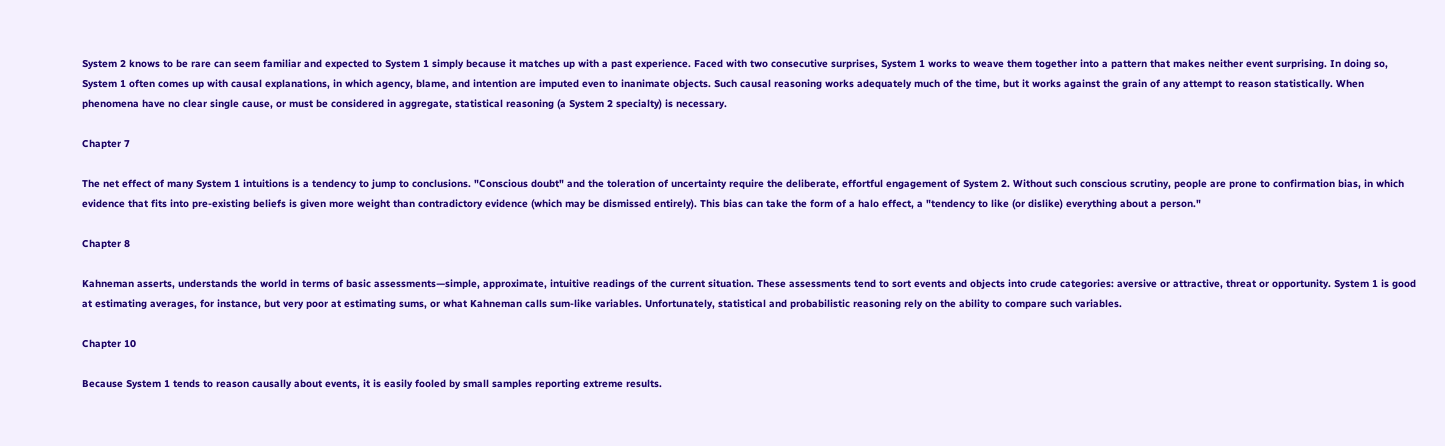System 2 knows to be rare can seem familiar and expected to System 1 simply because it matches up with a past experience. Faced with two consecutive surprises, System 1 works to weave them together into a pattern that makes neither event surprising. In doing so, System 1 often comes up with causal explanations, in which agency, blame, and intention are imputed even to inanimate objects. Such causal reasoning works adequately much of the time, but it works against the grain of any attempt to reason statistically. When phenomena have no clear single cause, or must be considered in aggregate, statistical reasoning (a System 2 specialty) is necessary.

Chapter 7

The net effect of many System 1 intuitions is a tendency to jump to conclusions. "Conscious doubt" and the toleration of uncertainty require the deliberate, effortful engagement of System 2. Without such conscious scrutiny, people are prone to confirmation bias, in which evidence that fits into pre-existing beliefs is given more weight than contradictory evidence (which may be dismissed entirely). This bias can take the form of a halo effect, a "tendency to like (or dislike) everything about a person."

Chapter 8

Kahneman asserts, understands the world in terms of basic assessments—simple, approximate, intuitive readings of the current situation. These assessments tend to sort events and objects into crude categories: aversive or attractive, threat or opportunity. System 1 is good at estimating averages, for instance, but very poor at estimating sums, or what Kahneman calls sum-like variables. Unfortunately, statistical and probabilistic reasoning rely on the ability to compare such variables.

Chapter 10

Because System 1 tends to reason causally about events, it is easily fooled by small samples reporting extreme results.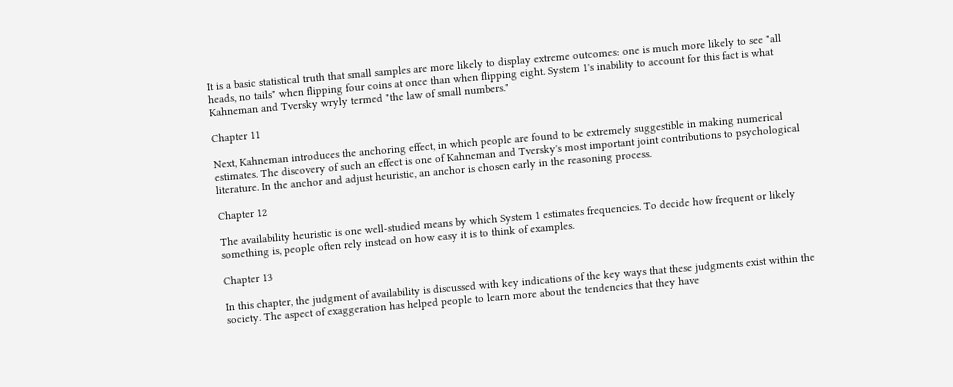It is a basic statistical truth that small samples are more likely to display extreme outcomes: one is much more likely to see "all heads, no tails" when flipping four coins at once than when flipping eight. System 1's inability to account for this fact is what Kahneman and Tversky wryly termed "the law of small numbers."

Chapter 11

Next, Kahneman introduces the anchoring effect, in which people are found to be extremely suggestible in making numerical estimates. The discovery of such an effect is one of Kahneman and Tversky's most important joint contributions to psychological literature. In the anchor and adjust heuristic, an anchor is chosen early in the reasoning process.

Chapter 12

The availability heuristic is one well-studied means by which System 1 estimates frequencies. To decide how frequent or likely something is, people often rely instead on how easy it is to think of examples.

Chapter 13

In this chapter, the judgment of availability is discussed with key indications of the key ways that these judgments exist within the society. The aspect of exaggeration has helped people to learn more about the tendencies that they have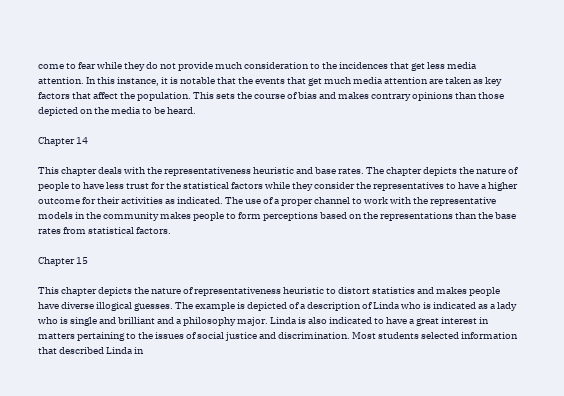come to fear while they do not provide much consideration to the incidences that get less media attention. In this instance, it is notable that the events that get much media attention are taken as key factors that affect the population. This sets the course of bias and makes contrary opinions than those depicted on the media to be heard.

Chapter 14

This chapter deals with the representativeness heuristic and base rates. The chapter depicts the nature of people to have less trust for the statistical factors while they consider the representatives to have a higher outcome for their activities as indicated. The use of a proper channel to work with the representative models in the community makes people to form perceptions based on the representations than the base rates from statistical factors.

Chapter 15

This chapter depicts the nature of representativeness heuristic to distort statistics and makes people have diverse illogical guesses. The example is depicted of a description of Linda who is indicated as a lady who is single and brilliant and a philosophy major. Linda is also indicated to have a great interest in matters pertaining to the issues of social justice and discrimination. Most students selected information that described Linda in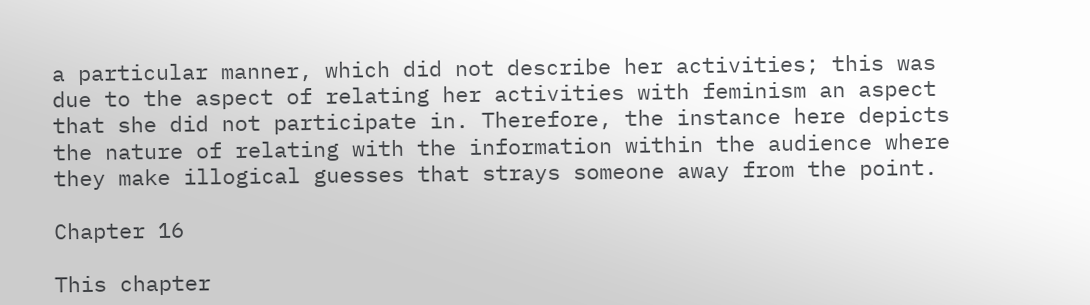a particular manner, which did not describe her activities; this was due to the aspect of relating her activities with feminism an aspect that she did not participate in. Therefore, the instance here depicts the nature of relating with the information within the audience where they make illogical guesses that strays someone away from the point.

Chapter 16

This chapter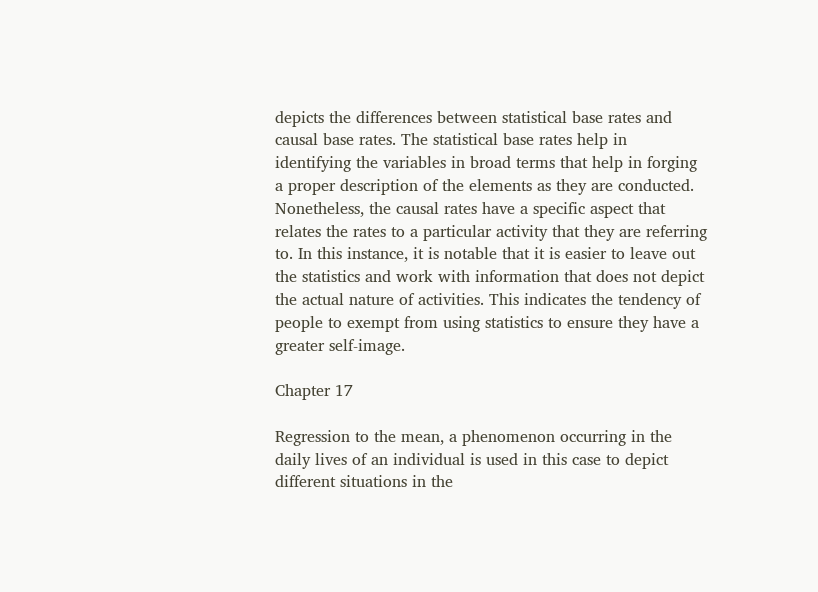depicts the differences between statistical base rates and causal base rates. The statistical base rates help in identifying the variables in broad terms that help in forging a proper description of the elements as they are conducted. Nonetheless, the causal rates have a specific aspect that relates the rates to a particular activity that they are referring to. In this instance, it is notable that it is easier to leave out the statistics and work with information that does not depict the actual nature of activities. This indicates the tendency of people to exempt from using statistics to ensure they have a greater self-image.

Chapter 17

Regression to the mean, a phenomenon occurring in the daily lives of an individual is used in this case to depict different situations in the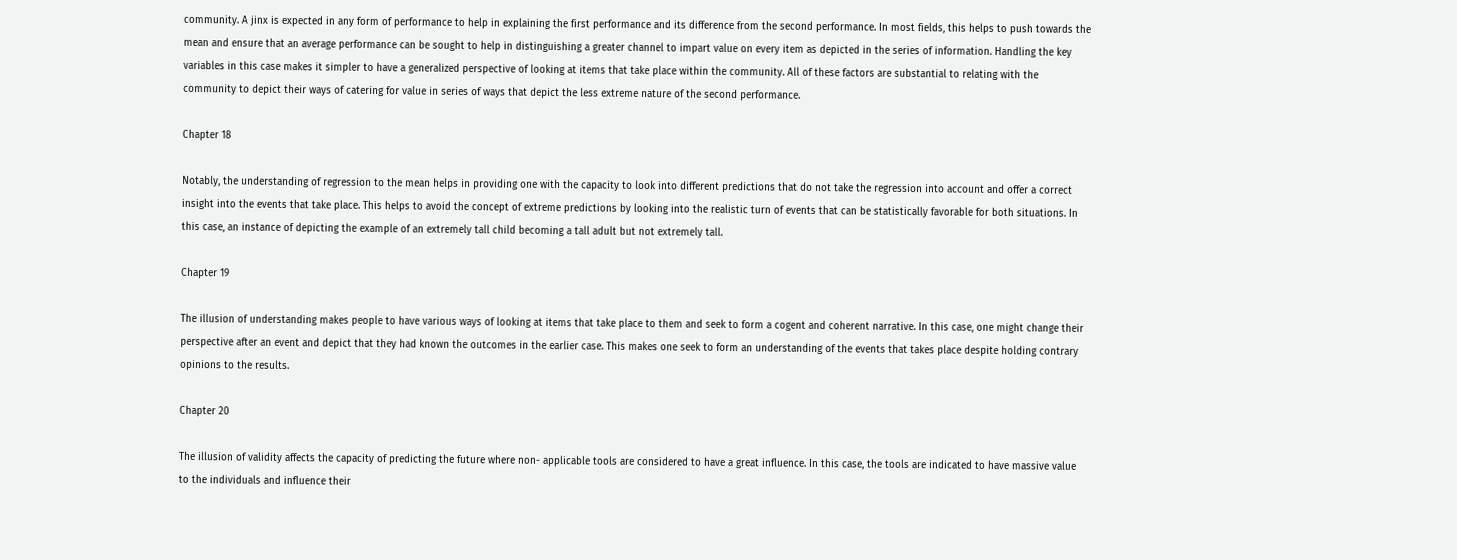community. A jinx is expected in any form of performance to help in explaining the first performance and its difference from the second performance. In most fields, this helps to push towards the mean and ensure that an average performance can be sought to help in distinguishing a greater channel to impart value on every item as depicted in the series of information. Handling the key variables in this case makes it simpler to have a generalized perspective of looking at items that take place within the community. All of these factors are substantial to relating with the community to depict their ways of catering for value in series of ways that depict the less extreme nature of the second performance.

Chapter 18

Notably, the understanding of regression to the mean helps in providing one with the capacity to look into different predictions that do not take the regression into account and offer a correct insight into the events that take place. This helps to avoid the concept of extreme predictions by looking into the realistic turn of events that can be statistically favorable for both situations. In this case, an instance of depicting the example of an extremely tall child becoming a tall adult but not extremely tall.

Chapter 19

The illusion of understanding makes people to have various ways of looking at items that take place to them and seek to form a cogent and coherent narrative. In this case, one might change their perspective after an event and depict that they had known the outcomes in the earlier case. This makes one seek to form an understanding of the events that takes place despite holding contrary opinions to the results.

Chapter 20

The illusion of validity affects the capacity of predicting the future where non- applicable tools are considered to have a great influence. In this case, the tools are indicated to have massive value to the individuals and influence their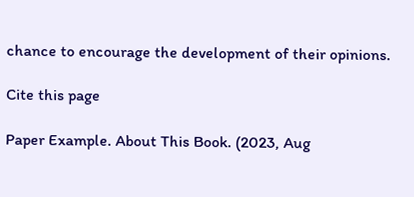chance to encourage the development of their opinions.

Cite this page

Paper Example. About This Book. (2023, Aug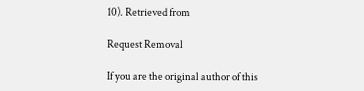10). Retrieved from

Request Removal

If you are the original author of this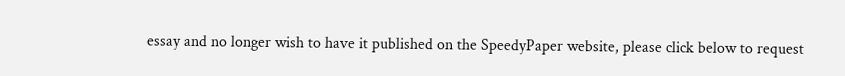essay and no longer wish to have it published on the SpeedyPaper website, please click below to request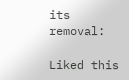its removal:

Liked this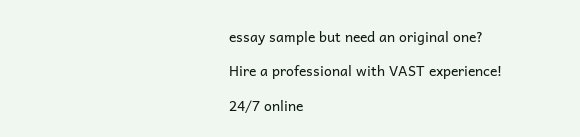essay sample but need an original one?

Hire a professional with VAST experience!

24/7 online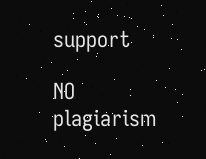support

NO plagiarism